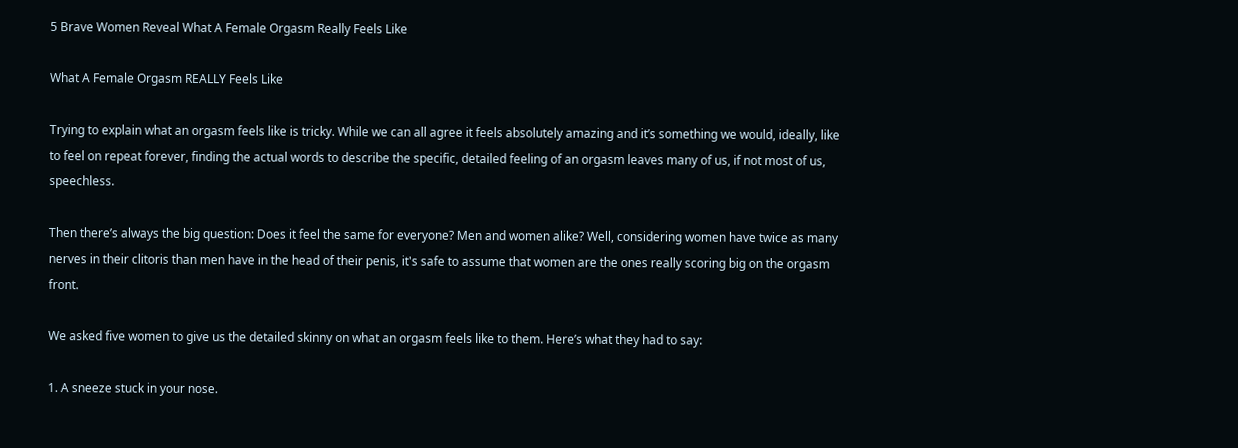5 Brave Women Reveal What A Female Orgasm Really Feels Like

What A Female Orgasm REALLY Feels Like

Trying to explain what an orgasm feels like is tricky. While we can all agree it feels absolutely amazing and it’s something we would, ideally, like to feel on repeat forever, finding the actual words to describe the specific, detailed feeling of an orgasm leaves many of us, if not most of us, speechless.

Then there’s always the big question: Does it feel the same for everyone? Men and women alike? Well, considering women have twice as many nerves in their clitoris than men have in the head of their penis, it's safe to assume that women are the ones really scoring big on the orgasm front.

We asked five women to give us the detailed skinny on what an orgasm feels like to them. Here’s what they had to say:

1. A sneeze stuck in your nose.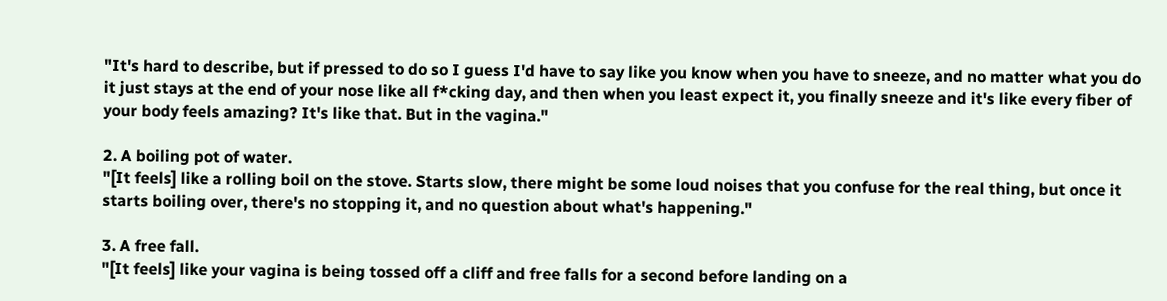"It's hard to describe, but if pressed to do so I guess I'd have to say like you know when you have to sneeze, and no matter what you do it just stays at the end of your nose like all f*cking day, and then when you least expect it, you finally sneeze and it's like every fiber of your body feels amazing? It's like that. But in the vagina."

2. A boiling pot of water.
"[It feels] like a rolling boil on the stove. Starts slow, there might be some loud noises that you confuse for the real thing, but once it starts boiling over, there's no stopping it, and no question about what's happening."

3. A free fall.
"[It feels] like your vagina is being tossed off a cliff and free falls for a second before landing on a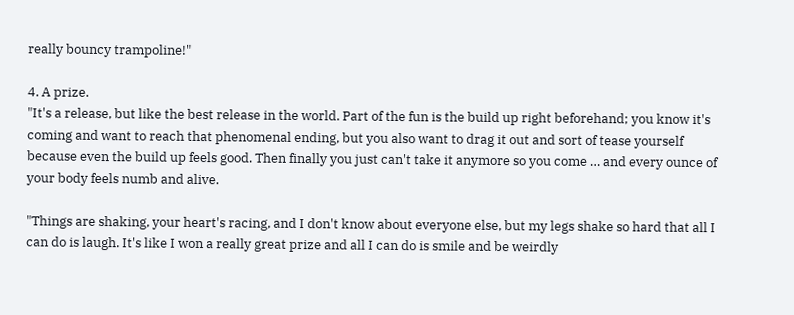really bouncy trampoline!"

4. A prize.
"It's a release, but like the best release in the world. Part of the fun is the build up right beforehand; you know it's coming and want to reach that phenomenal ending, but you also want to drag it out and sort of tease yourself because even the build up feels good. Then finally you just can't take it anymore so you come … and every ounce of your body feels numb and alive.

"Things are shaking, your heart's racing, and I don't know about everyone else, but my legs shake so hard that all I can do is laugh. It's like I won a really great prize and all I can do is smile and be weirdly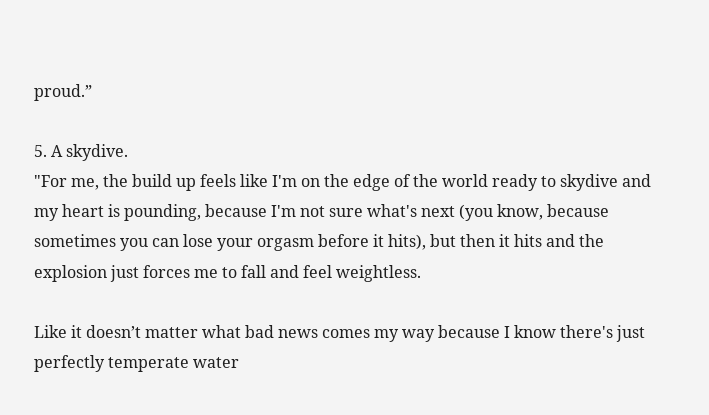proud.”

5. A skydive.
"For me, the build up feels like I'm on the edge of the world ready to skydive and my heart is pounding, because I'm not sure what's next (you know, because sometimes you can lose your orgasm before it hits), but then it hits and the explosion just forces me to fall and feel weightless.

Like it doesn’t matter what bad news comes my way because I know there's just perfectly temperate water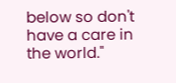below so don't have a care in the world."